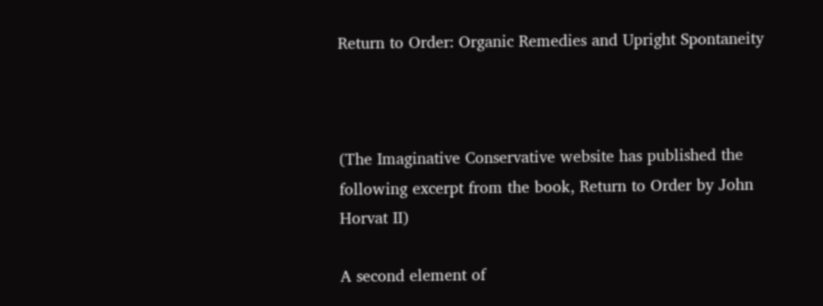Return to Order: Organic Remedies and Upright Spontaneity



(The Imaginative Conservative website has published the following excerpt from the book, Return to Order by John Horvat II)

A second element of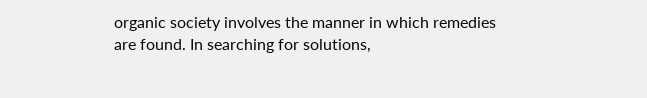organic society involves the manner in which remedies are found. In searching for solutions,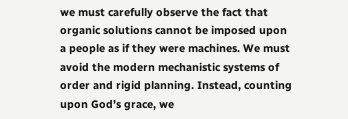we must carefully observe the fact that organic solutions cannot be imposed upon a people as if they were machines. We must avoid the modern mechanistic systems of order and rigid planning. Instead, counting upon God’s grace, we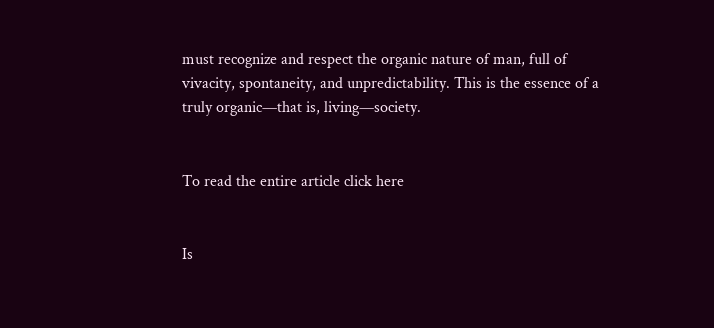must recognize and respect the organic nature of man, full of vivacity, spontaneity, and unpredictability. This is the essence of a truly organic—that is, living—society.


To read the entire article click here


Is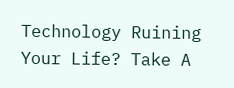Technology Ruining Your Life? Take A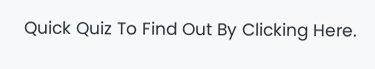Quick Quiz To Find Out By Clicking Here.